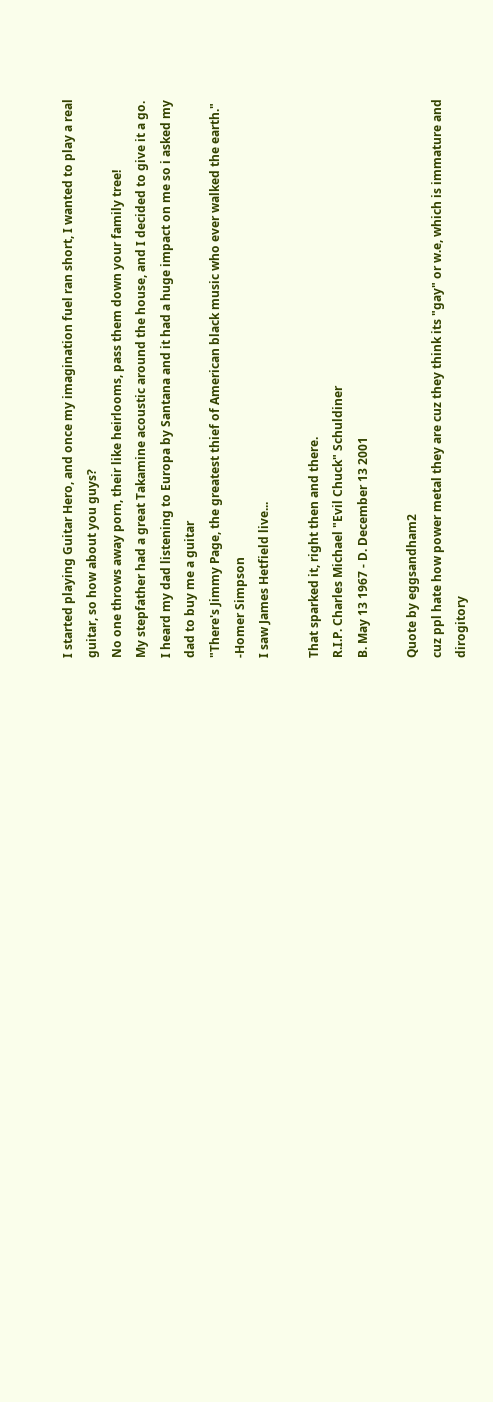I started playing Guitar Hero, and once my imagination fuel ran short, I wanted to play a real guitar, so how about you guys?
No one throws away porn, their like heirlooms, pass them down your family tree!
My stepfather had a great Takamine acoustic around the house, and I decided to give it a go.
I heard my dad listening to Europa by Santana and it had a huge impact on me so i asked my dad to buy me a guitar
"There's Jimmy Page, the greatest thief of American black music who ever walked the earth."
-Homer Simpson
I saw James Hetfield live...

That sparked it, right then and there.
R.I.P. Charles Michael "Evil Chuck" Schuldiner
B. May 13 1967 - D. December 13 2001

Quote by eggsandham2
cuz ppl hate how power metal they are cuz they think its "gay" or w.e, which is immature and dirogitory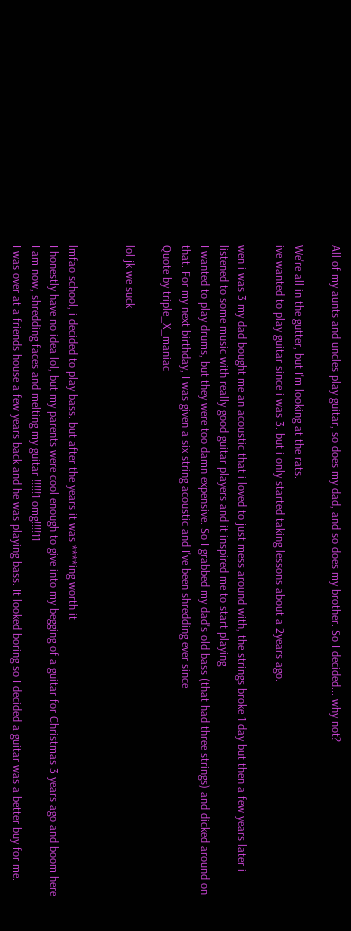All of my aunts and uncles play guitar, so does my dad, and so does my brother. So I decided... why not?

We're all in the gutter, but I'm looking at the rats.
ive wanted to play guitar since i was 3. but i only started taking lessons about a 2years ago.

wen i was 3 my dad bought me an acoustic that i loved to just mess around with, the strings broke 1 day but then a few years later i listened to some music with really good guitar players and it inspired me to start playing
I wanted to play drums, but they were too damn expensive. So I grabbed my dad's old bass (that had three strings) and dicked around on that. For my next birthday, I was given a six string acoustic and I've been shredding ever since
Quote by triple_X_maniac

lol jk we suck


lmfao school, i decided to play bass. but after the years it was ****ing worth it
I honestly have no idea lol, but my parents were cool enough to give into my begging of a guitar for Christmas 3 years ago and boom here I am now, shredding faces and melting my guitar !!!!!1 omg!!!!11
I was over at a friends house a few years back and he was playing bass. It looked boring so I decided a guitar was a better buy for me.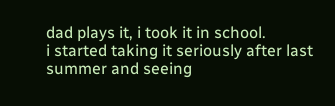dad plays it, i took it in school.
i started taking it seriously after last summer and seeing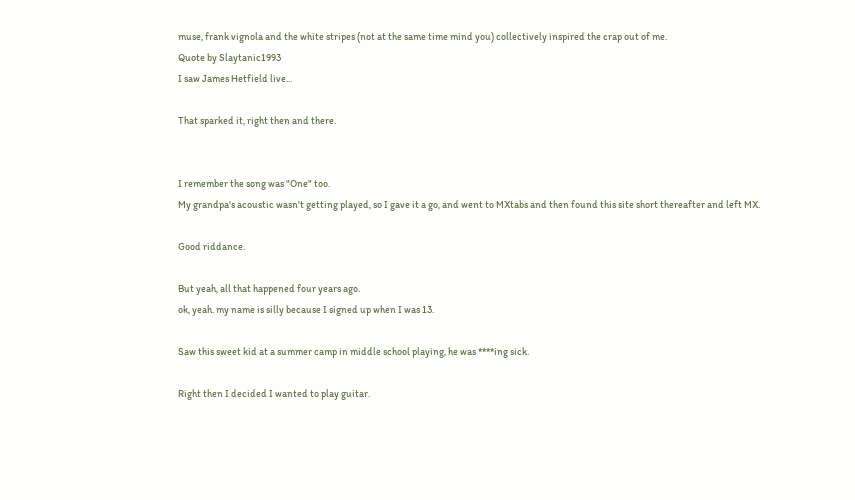muse, frank vignola and the white stripes (not at the same time mind you) collectively inspired the crap out of me.
Quote by Slaytanic1993
I saw James Hetfield live...

That sparked it, right then and there.


I remember the song was "One" too.
My grandpa's acoustic wasn't getting played, so I gave it a go, and went to MXtabs and then found this site short thereafter and left MX.

Good riddance.

But yeah, all that happened four years ago.
ok, yeah. my name is silly because I signed up when I was 13.

Saw this sweet kid at a summer camp in middle school playing, he was ****ing sick.

Right then I decided I wanted to play guitar.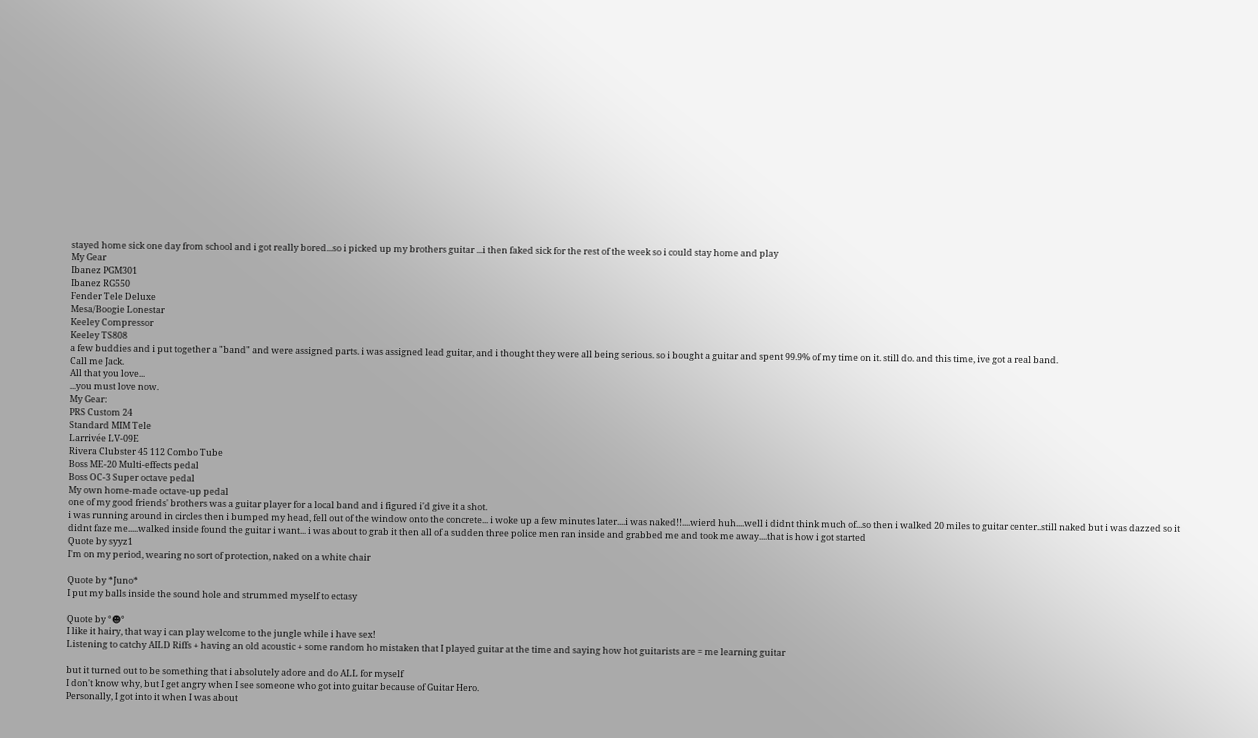stayed home sick one day from school and i got really bored...so i picked up my brothers guitar ...i then faked sick for the rest of the week so i could stay home and play
My Gear
Ibanez PGM301
Ibanez RG550
Fender Tele Deluxe
Mesa/Boogie Lonestar
Keeley Compressor
Keeley TS808
a few buddies and i put together a "band" and were assigned parts. i was assigned lead guitar, and i thought they were all being serious. so i bought a guitar and spent 99.9% of my time on it. still do. and this time, ive got a real band.
Call me Jack.
All that you love...
...you must love now.
My Gear:
PRS Custom 24
Standard MIM Tele
Larrivée LV-09E
Rivera Clubster 45 112 Combo Tube
Boss ME-20 Multi-effects pedal
Boss OC-3 Super octave pedal
My own home-made octave-up pedal
one of my good friends' brothers was a guitar player for a local band and i figured i'd give it a shot.
i was running around in circles then i bumped my head, fell out of the window onto the concrete... i woke up a few minutes later....i was naked!!....wierd huh....well i didnt think much of...so then i walked 20 miles to guitar center..still naked but i was dazzed so it didnt faze me.....walked inside found the guitar i want... i was about to grab it then all of a sudden three police men ran inside and grabbed me and took me away....that is how i got started
Quote by syyz1
I'm on my period, wearing no sort of protection, naked on a white chair

Quote by *Juno*
I put my balls inside the sound hole and strummed myself to ectasy

Quote by °☻°
I like it hairy, that way i can play welcome to the jungle while i have sex!
Listening to catchy AILD Riffs + having an old acoustic + some random ho mistaken that I played guitar at the time and saying how hot guitarists are = me learning guitar

but it turned out to be something that i absolutely adore and do ALL for myself
I don't know why, but I get angry when I see someone who got into guitar because of Guitar Hero.
Personally, I got into it when I was about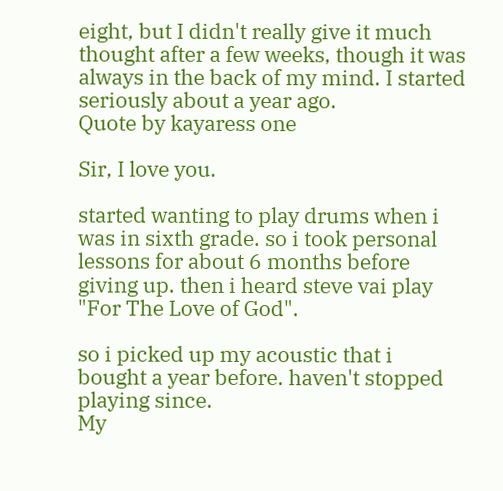eight, but I didn't really give it much thought after a few weeks, though it was always in the back of my mind. I started seriously about a year ago.
Quote by kayaress one

Sir, I love you.

started wanting to play drums when i was in sixth grade. so i took personal lessons for about 6 months before giving up. then i heard steve vai play "For The Love of God".

so i picked up my acoustic that i bought a year before. haven't stopped playing since.
My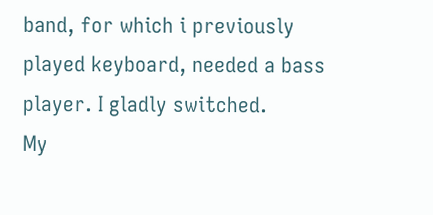band, for which i previously played keyboard, needed a bass player. I gladly switched.
My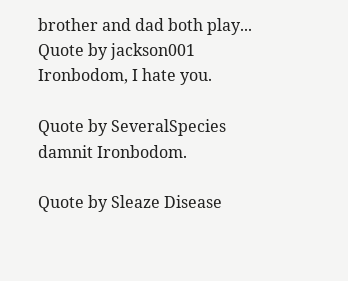brother and dad both play...
Quote by jackson001
Ironbodom, I hate you.

Quote by SeveralSpecies
damnit Ironbodom.

Quote by Sleaze Disease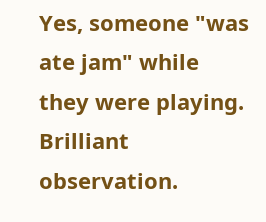Yes, someone "was ate jam" while they were playing.
Brilliant observation.